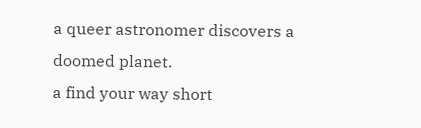a queer astronomer discovers a doomed planet.
a find your way short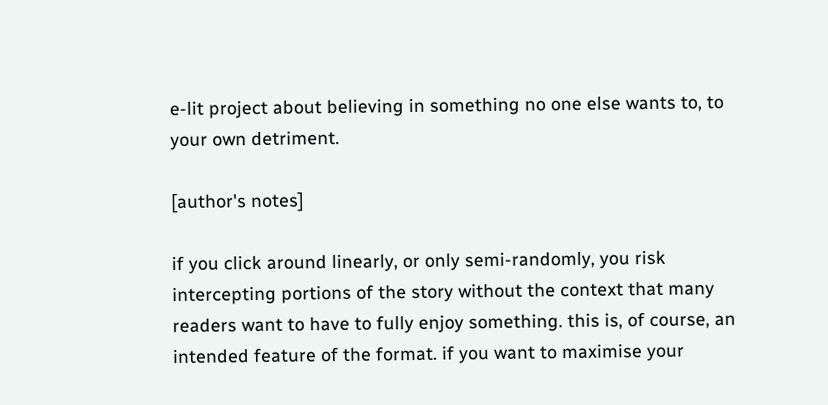e-lit project about believing in something no one else wants to, to your own detriment.

[author's notes]

if you click around linearly, or only semi-randomly, you risk intercepting portions of the story without the context that many readers want to have to fully enjoy something. this is, of course, an intended feature of the format. if you want to maximise your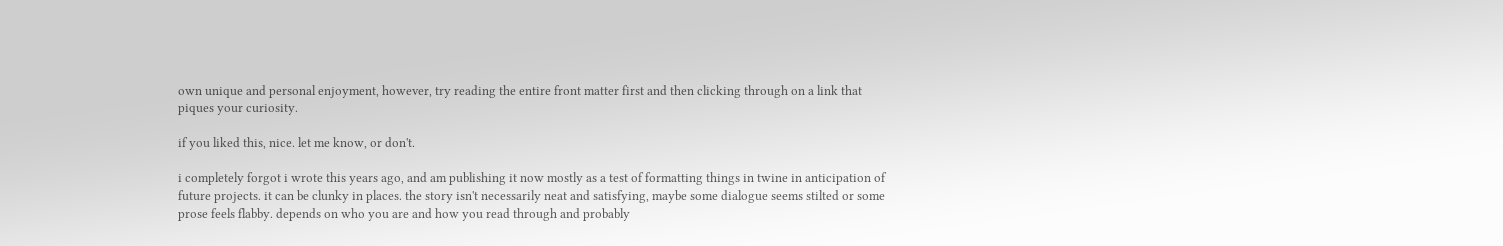own unique and personal enjoyment, however, try reading the entire front matter first and then clicking through on a link that piques your curiosity.

if you liked this, nice. let me know, or don't.

i completely forgot i wrote this years ago, and am publishing it now mostly as a test of formatting things in twine in anticipation of future projects. it can be clunky in places. the story isn't necessarily neat and satisfying, maybe some dialogue seems stilted or some prose feels flabby. depends on who you are and how you read through and probably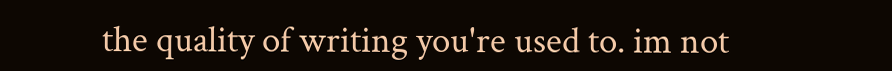the quality of writing you're used to. im not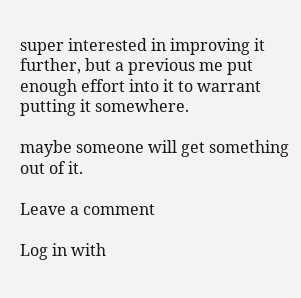super interested in improving it further, but a previous me put enough effort into it to warrant putting it somewhere.

maybe someone will get something out of it.

Leave a comment

Log in with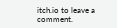itch.io to leave a comment.